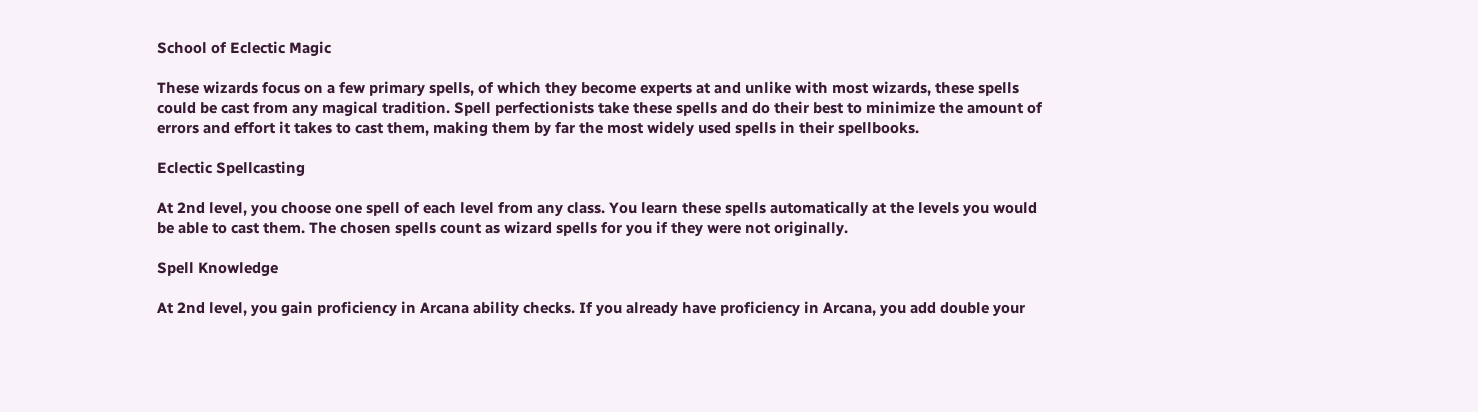School of Eclectic Magic

These wizards focus on a few primary spells, of which they become experts at and unlike with most wizards, these spells could be cast from any magical tradition. Spell perfectionists take these spells and do their best to minimize the amount of errors and effort it takes to cast them, making them by far the most widely used spells in their spellbooks.

Eclectic Spellcasting

At 2nd level, you choose one spell of each level from any class. You learn these spells automatically at the levels you would be able to cast them. The chosen spells count as wizard spells for you if they were not originally.

Spell Knowledge

At 2nd level, you gain proficiency in Arcana ability checks. If you already have proficiency in Arcana, you add double your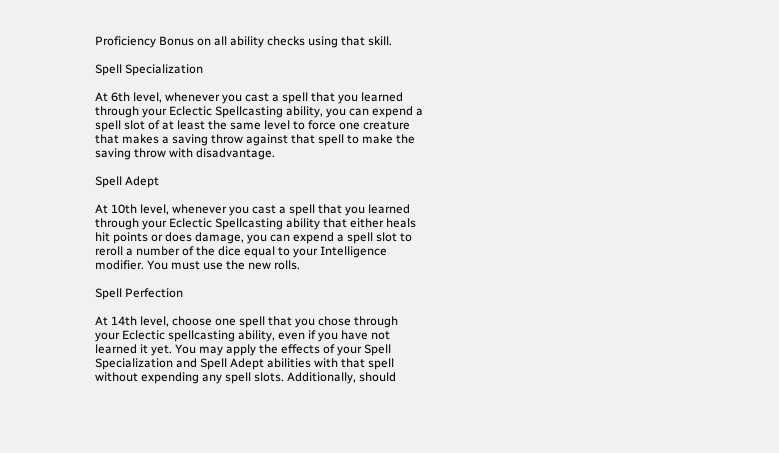Proficiency Bonus on all ability checks using that skill.

Spell Specialization

At 6th level, whenever you cast a spell that you learned through your Eclectic Spellcasting ability, you can expend a spell slot of at least the same level to force one creature that makes a saving throw against that spell to make the saving throw with disadvantage.

Spell Adept

At 10th level, whenever you cast a spell that you learned through your Eclectic Spellcasting ability that either heals hit points or does damage, you can expend a spell slot to reroll a number of the dice equal to your Intelligence modifier. You must use the new rolls.

Spell Perfection

At 14th level, choose one spell that you chose through your Eclectic spellcasting ability, even if you have not learned it yet. You may apply the effects of your Spell Specialization and Spell Adept abilities with that spell without expending any spell slots. Additionally, should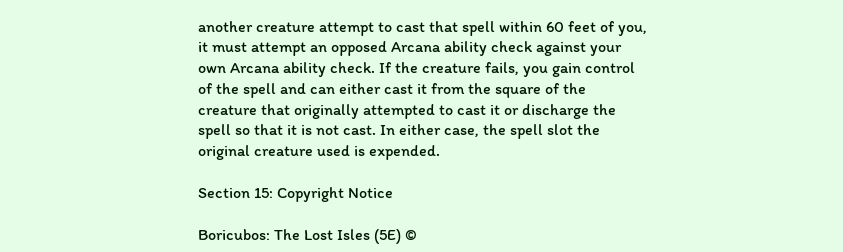another creature attempt to cast that spell within 60 feet of you, it must attempt an opposed Arcana ability check against your own Arcana ability check. If the creature fails, you gain control of the spell and can either cast it from the square of the creature that originally attempted to cast it or discharge the spell so that it is not cast. In either case, the spell slot the original creature used is expended.

Section 15: Copyright Notice

Boricubos: The Lost Isles (5E) ©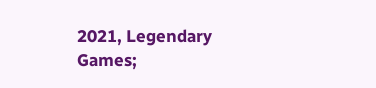2021, Legendary Games;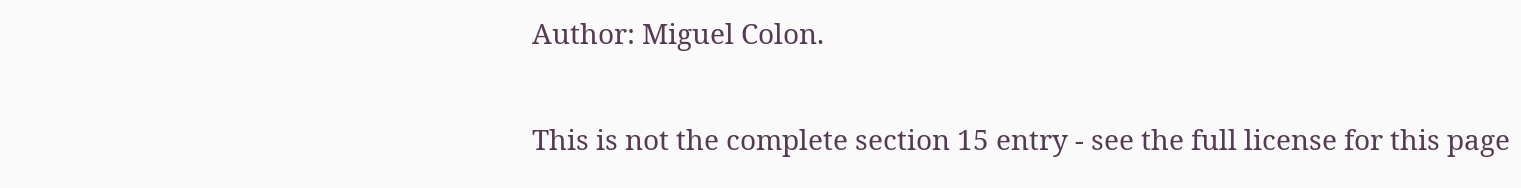Author: Miguel Colon.

This is not the complete section 15 entry - see the full license for this page